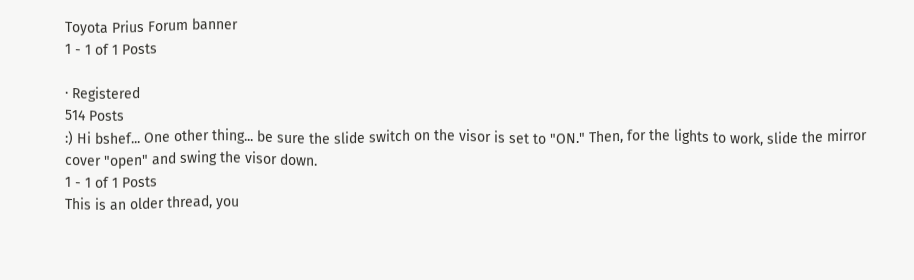Toyota Prius Forum banner
1 - 1 of 1 Posts

· Registered
514 Posts
:) Hi bshef... One other thing... be sure the slide switch on the visor is set to "ON." Then, for the lights to work, slide the mirror cover "open" and swing the visor down.
1 - 1 of 1 Posts
This is an older thread, you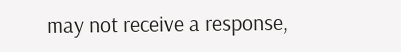may not receive a response,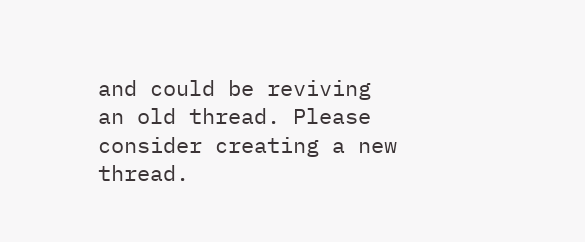and could be reviving an old thread. Please consider creating a new thread.